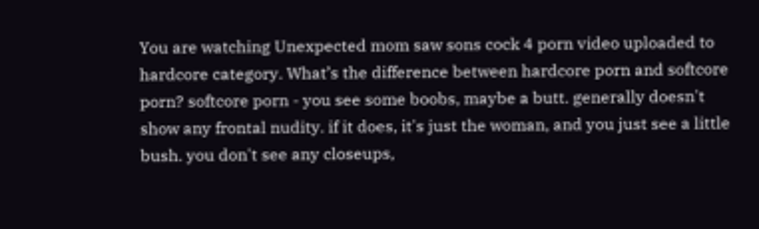You are watching Unexpected mom saw sons cock 4 porn video uploaded to hardcore category. What’s the difference between hardcore porn and softcore porn? softcore porn - you see some boobs, maybe a butt. generally doesn't show any frontal nudity. if it does, it's just the woman, and you just see a little bush. you don't see any closeups,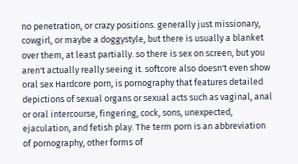no penetration, or crazy positions. generally just missionary, cowgirl, or maybe a doggystyle, but there is usually a blanket over them, at least partially. so there is sex on screen, but you aren't actually really seeing it. softcore also doesn't even show oral sex Hardcore porn, is pornography that features detailed depictions of sexual organs or sexual acts such as vaginal, anal or oral intercourse, fingering, cock, sons, unexpected, ejaculation, and fetish play. The term porn is an abbreviation of pornography, other forms of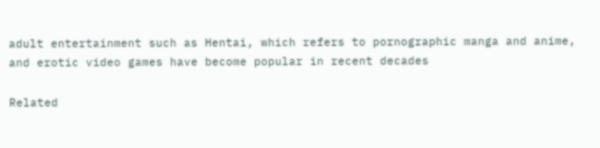adult entertainment such as Hentai, which refers to pornographic manga and anime, and erotic video games have become popular in recent decades

Related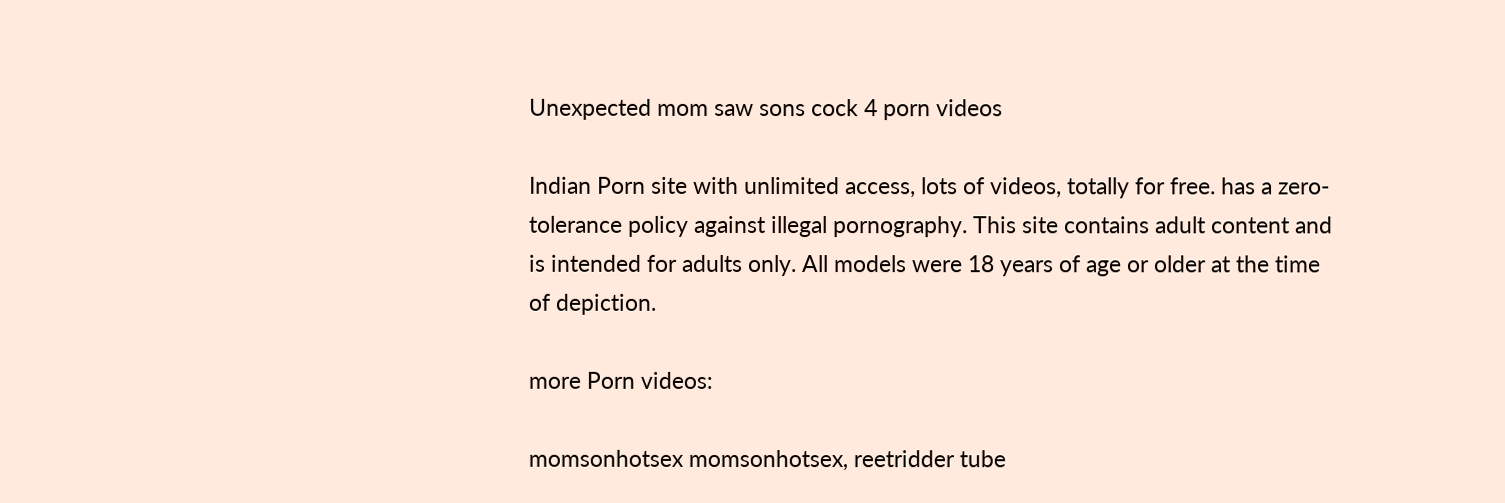Unexpected mom saw sons cock 4 porn videos

Indian Porn site with unlimited access, lots of videos, totally for free. has a zero-tolerance policy against illegal pornography. This site contains adult content and is intended for adults only. All models were 18 years of age or older at the time of depiction.

more Porn videos:

momsonhotsex momsonhotsex, reetridder tube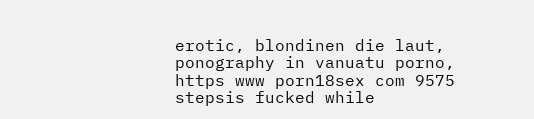erotic, blondinen die laut, ponography in vanuatu porno, https www porn18sex com 9575 stepsis fucked while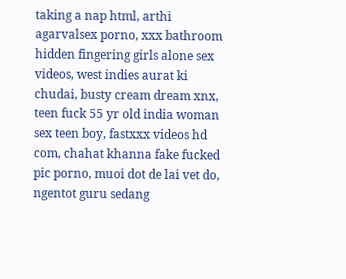taking a nap html, arthi agarvalsex porno, xxx bathroom hidden fingering girls alone sex videos, west indies aurat ki chudai, busty cream dream xnx, teen fuck 55 yr old india woman sex teen boy, fastxxx videos hd com, chahat khanna fake fucked pic porno, muoi dot de lai vet do, ngentot guru sedang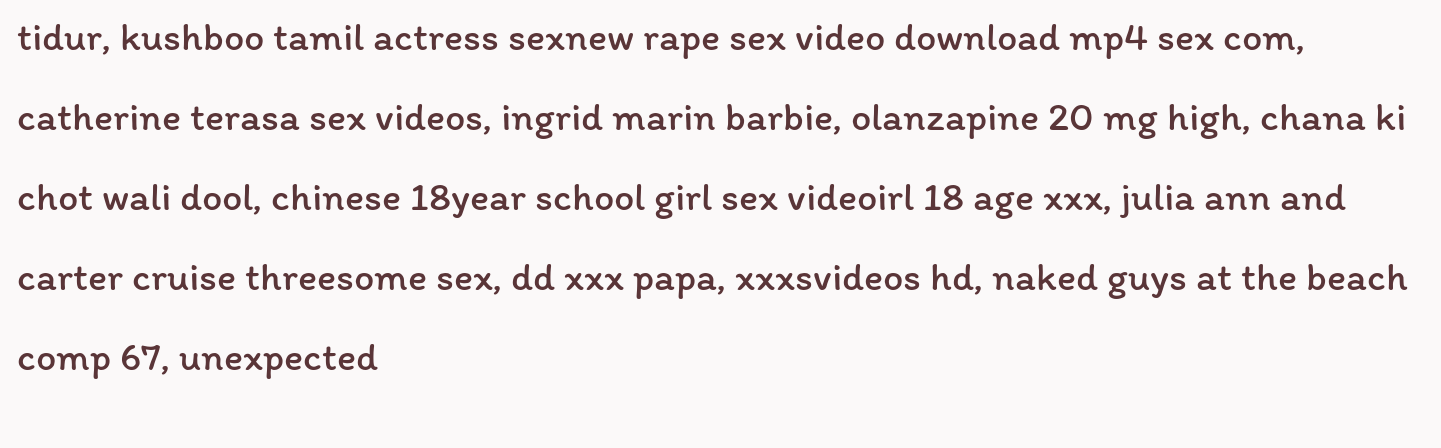tidur, kushboo tamil actress sexnew rape sex video download mp4 sex com, catherine terasa sex videos, ingrid marin barbie, olanzapine 20 mg high, chana ki chot wali dool, chinese 18year school girl sex videoirl 18 age xxx, julia ann and carter cruise threesome sex, dd xxx papa, xxxsvideos hd, naked guys at the beach comp 67, unexpected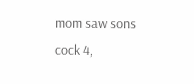mom saw sons cock 4,